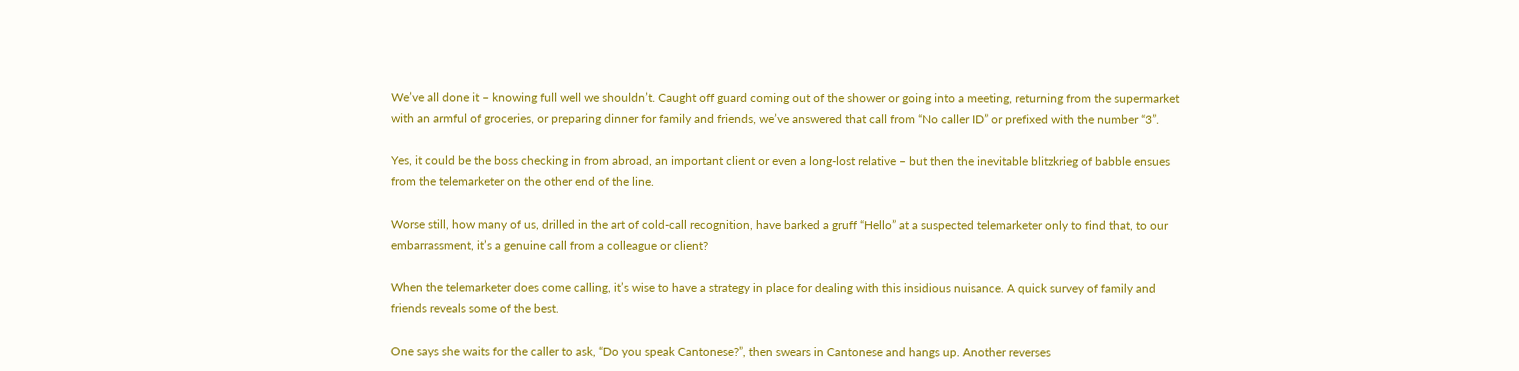We’ve all done it – knowing full well we shouldn’t. Caught off guard coming out of the shower or going into a meeting, returning from the supermarket with an armful of groceries, or preparing dinner for family and friends, we’ve answered that call from “No caller ID” or prefixed with the number “3”.

Yes, it could be the boss checking in from abroad, an important client or even a long-lost relative – but then the inevitable blitzkrieg of babble ensues from the telemarketer on the other end of the line.

Worse still, how many of us, drilled in the art of cold-call recognition, have barked a gruff “Hello” at a suspected telemarketer only to find that, to our embarrassment, it’s a genuine call from a colleague or client?

When the telemarketer does come calling, it’s wise to have a strategy in place for dealing with this insidious nuisance. A quick survey of family and friends reveals some of the best.

One says she waits for the caller to ask, “Do you speak Cantonese?”, then swears in Cantonese and hangs up. Another reverses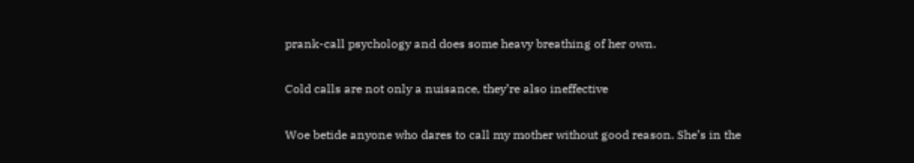prank-call psychology and does some heavy breathing of her own.

Cold calls are not only a nuisance, they’re also ineffective

Woe betide anyone who dares to call my mother without good reason. She’s in the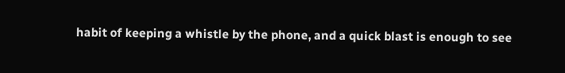habit of keeping a whistle by the phone, and a quick blast is enough to see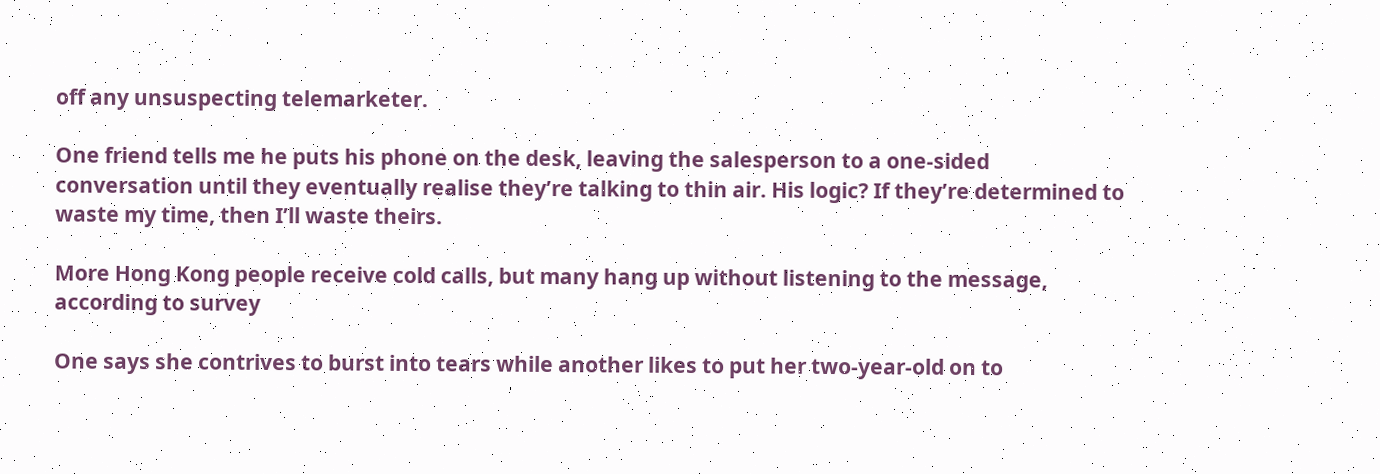off any unsuspecting telemarketer.

One friend tells me he puts his phone on the desk, leaving the salesperson to a one-sided conversation until they eventually realise they’re talking to thin air. His logic? If they’re determined to waste my time, then I’ll waste theirs.

More Hong Kong people receive cold calls, but many hang up without listening to the message, according to survey

One says she contrives to burst into tears while another likes to put her two-year-old on to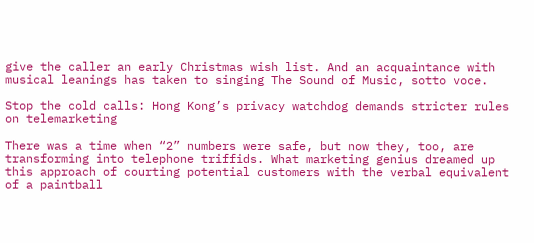give the caller an early Christmas wish list. And an acquaintance with musical leanings has taken to singing The Sound of Music, sotto voce.

Stop the cold calls: Hong Kong’s privacy watchdog demands stricter rules on telemarketing

There was a time when “2” numbers were safe, but now they, too, are transforming into telephone triffids. What marketing genius dreamed up this approach of courting potential customers with the verbal equivalent of a paintball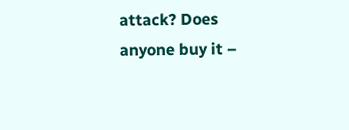attack? Does anyone buy it –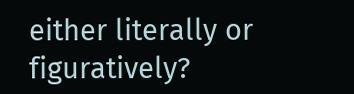either literally or figuratively?